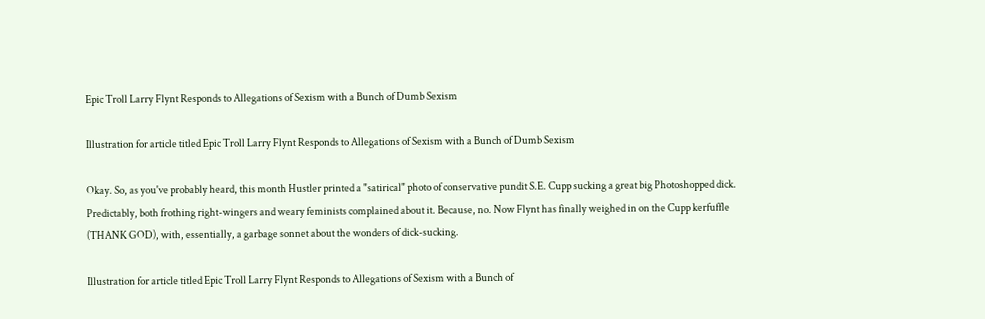Epic Troll Larry Flynt Responds to Allegations of Sexism with a Bunch of Dumb Sexism

Illustration for article titled Epic Troll Larry Flynt Responds to Allegations of Sexism with a Bunch of Dumb Sexism

Okay. So, as you've probably heard, this month Hustler printed a "satirical" photo of conservative pundit S.E. Cupp sucking a great big Photoshopped dick. Predictably, both frothing right-wingers and weary feminists complained about it. Because, no. Now Flynt has finally weighed in on the Cupp kerfuffle (THANK GOD), with, essentially, a garbage sonnet about the wonders of dick-sucking.

Illustration for article titled Epic Troll Larry Flynt Responds to Allegations of Sexism with a Bunch of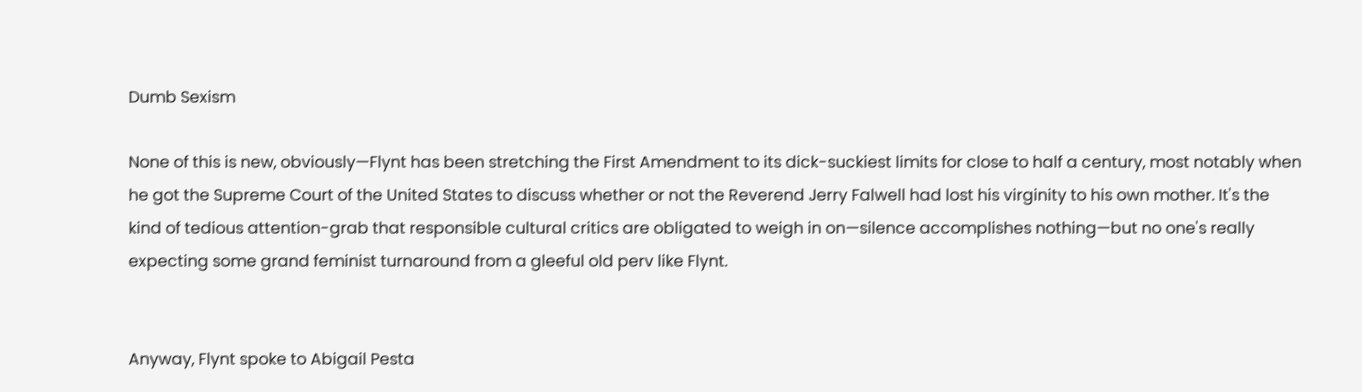Dumb Sexism

None of this is new, obviously—Flynt has been stretching the First Amendment to its dick-suckiest limits for close to half a century, most notably when he got the Supreme Court of the United States to discuss whether or not the Reverend Jerry Falwell had lost his virginity to his own mother. It's the kind of tedious attention-grab that responsible cultural critics are obligated to weigh in on—silence accomplishes nothing—but no one's really expecting some grand feminist turnaround from a gleeful old perv like Flynt.


Anyway, Flynt spoke to Abigail Pesta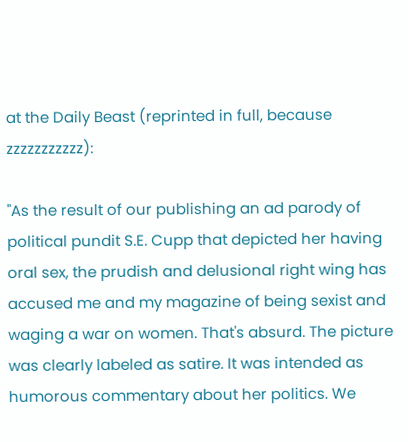at the Daily Beast (reprinted in full, because zzzzzzzzzzz):

"As the result of our publishing an ad parody of political pundit S.E. Cupp that depicted her having oral sex, the prudish and delusional right wing has accused me and my magazine of being sexist and waging a war on women. That's absurd. The picture was clearly labeled as satire. It was intended as humorous commentary about her politics. We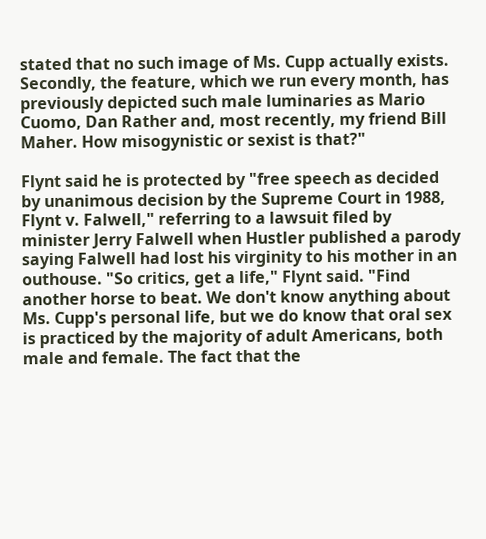stated that no such image of Ms. Cupp actually exists. Secondly, the feature, which we run every month, has previously depicted such male luminaries as Mario Cuomo, Dan Rather and, most recently, my friend Bill Maher. How misogynistic or sexist is that?"

Flynt said he is protected by "free speech as decided by unanimous decision by the Supreme Court in 1988, Flynt v. Falwell," referring to a lawsuit filed by minister Jerry Falwell when Hustler published a parody saying Falwell had lost his virginity to his mother in an outhouse. "So critics, get a life," Flynt said. "Find another horse to beat. We don't know anything about Ms. Cupp's personal life, but we do know that oral sex is practiced by the majority of adult Americans, both male and female. The fact that the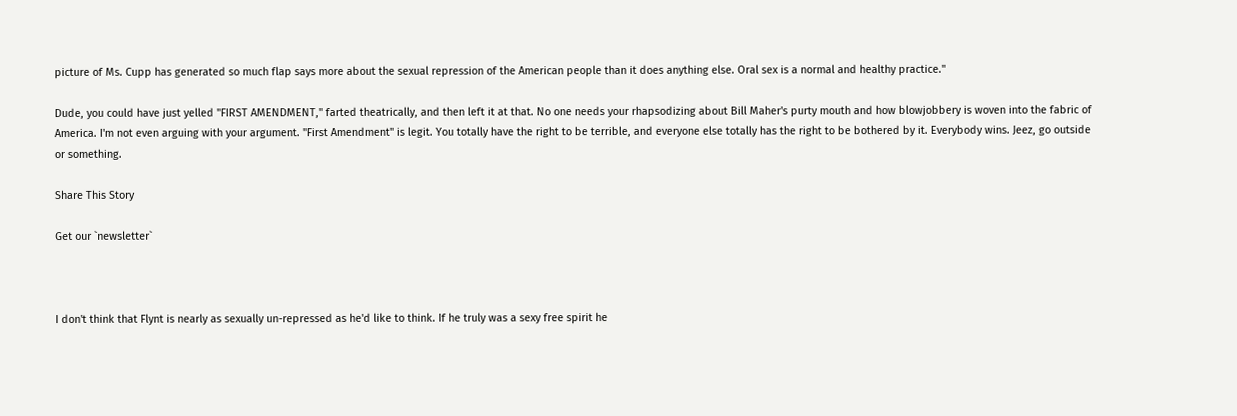picture of Ms. Cupp has generated so much flap says more about the sexual repression of the American people than it does anything else. Oral sex is a normal and healthy practice."

Dude, you could have just yelled "FIRST AMENDMENT," farted theatrically, and then left it at that. No one needs your rhapsodizing about Bill Maher's purty mouth and how blowjobbery is woven into the fabric of America. I'm not even arguing with your argument. "First Amendment" is legit. You totally have the right to be terrible, and everyone else totally has the right to be bothered by it. Everybody wins. Jeez, go outside or something.

Share This Story

Get our `newsletter`



I don't think that Flynt is nearly as sexually un-repressed as he'd like to think. If he truly was a sexy free spirit he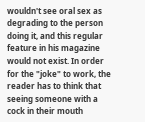wouldn't see oral sex as degrading to the person doing it, and this regular feature in his magazine would not exist. In order for the "joke" to work, the reader has to think that seeing someone with a cock in their mouth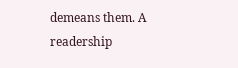demeans them. A readership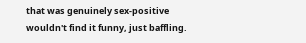that was genuinely sex-positive wouldn't find it funny, just baffling.